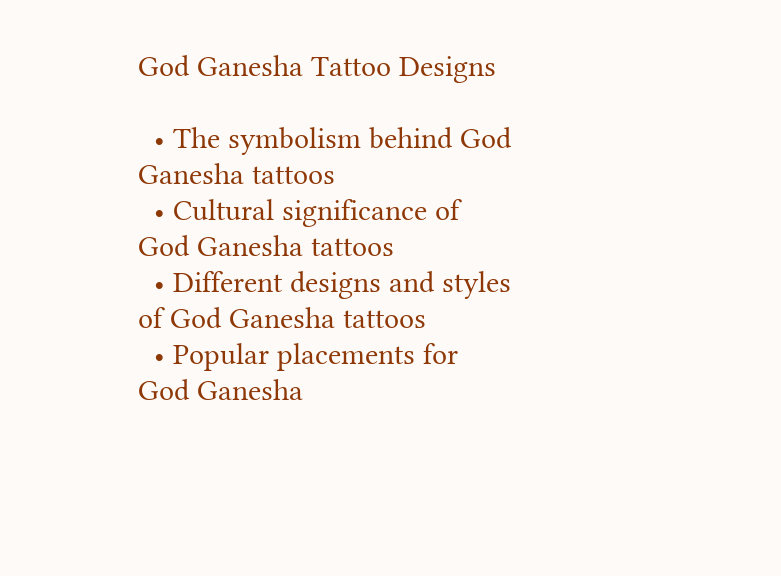God Ganesha Tattoo Designs

  • The symbolism behind God Ganesha tattoos
  • Cultural significance of God Ganesha tattoos
  • Different designs and styles of God Ganesha tattoos
  • Popular placements for God Ganesha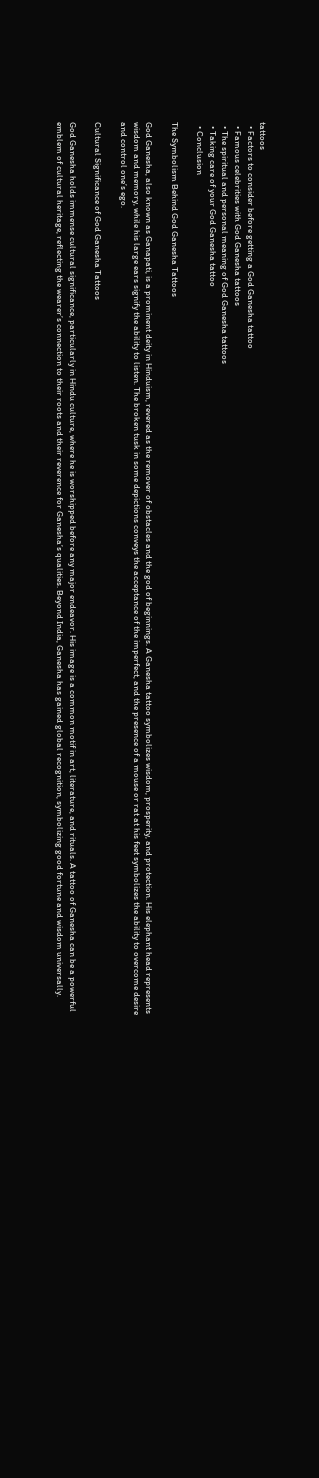tattoos
  • Factors to consider before getting a God Ganesha tattoo
  • Famous celebrities with God Ganesha tattoos
  • The spiritual and personal meaning of God Ganesha tattoos
  • Taking care of your God Ganesha tattoo
  • Conclusion

The Symbolism Behind God Ganesha Tattoos

God Ganesha, also known as Ganapati, is a prominent deity in Hinduism, revered as the remover of obstacles and the god of beginnings. A Ganesha tattoo symbolizes wisdom, prosperity, and protection. His elephant head represents wisdom and memory, while his large ears signify the ability to listen. The broken tusk in some depictions conveys the acceptance of the imperfect, and the presence of a mouse or rat at his feet symbolizes the ability to overcome desire and control one’s ego.

Cultural Significance of God Ganesha Tattoos

God Ganesha holds immense cultural significance, particularly in Hindu culture, where he is worshipped before any major endeavor. His image is a common motif in art, literature, and rituals. A tattoo of Ganesha can be a powerful emblem of cultural heritage, reflecting the wearer’s connection to their roots and their reverence for Ganesha’s qualities. Beyond India, Ganesha has gained global recognition, symbolizing good fortune and wisdom universally.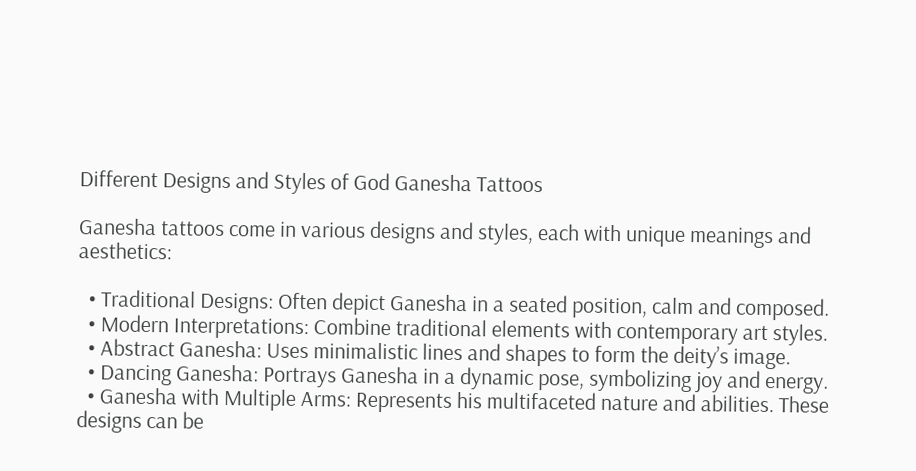Different Designs and Styles of God Ganesha Tattoos

Ganesha tattoos come in various designs and styles, each with unique meanings and aesthetics:

  • Traditional Designs: Often depict Ganesha in a seated position, calm and composed.
  • Modern Interpretations: Combine traditional elements with contemporary art styles.
  • Abstract Ganesha: Uses minimalistic lines and shapes to form the deity’s image.
  • Dancing Ganesha: Portrays Ganesha in a dynamic pose, symbolizing joy and energy.
  • Ganesha with Multiple Arms: Represents his multifaceted nature and abilities. These designs can be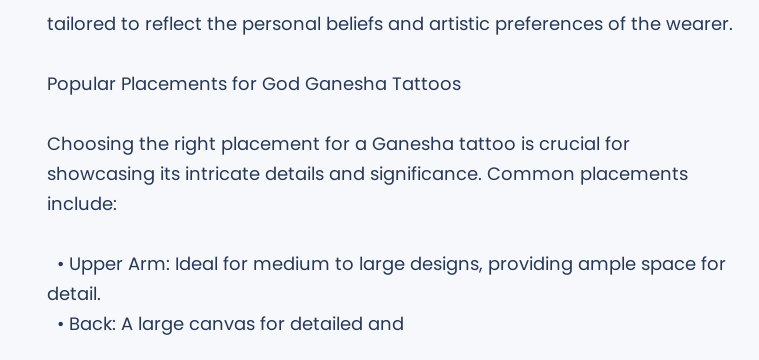tailored to reflect the personal beliefs and artistic preferences of the wearer.

Popular Placements for God Ganesha Tattoos

Choosing the right placement for a Ganesha tattoo is crucial for showcasing its intricate details and significance. Common placements include:

  • Upper Arm: Ideal for medium to large designs, providing ample space for detail.
  • Back: A large canvas for detailed and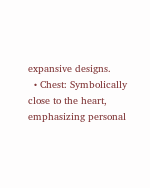expansive designs.
  • Chest: Symbolically close to the heart, emphasizing personal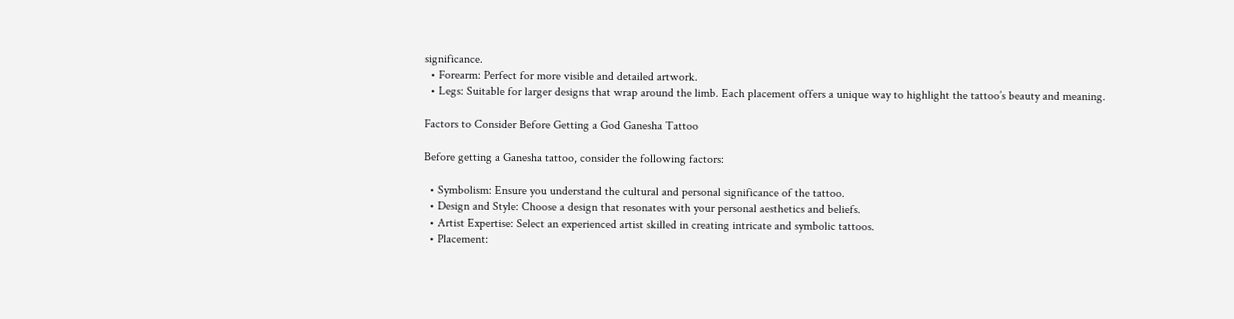significance.
  • Forearm: Perfect for more visible and detailed artwork.
  • Legs: Suitable for larger designs that wrap around the limb. Each placement offers a unique way to highlight the tattoo’s beauty and meaning.

Factors to Consider Before Getting a God Ganesha Tattoo

Before getting a Ganesha tattoo, consider the following factors:

  • Symbolism: Ensure you understand the cultural and personal significance of the tattoo.
  • Design and Style: Choose a design that resonates with your personal aesthetics and beliefs.
  • Artist Expertise: Select an experienced artist skilled in creating intricate and symbolic tattoos.
  • Placement: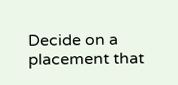Decide on a placement that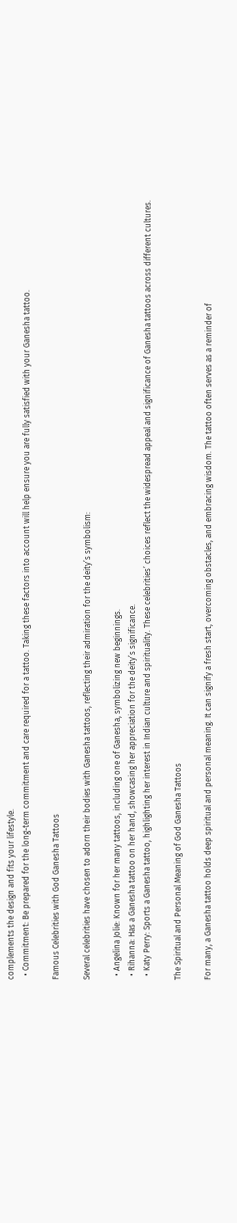complements the design and fits your lifestyle.
  • Commitment: Be prepared for the long-term commitment and care required for a tattoo. Taking these factors into account will help ensure you are fully satisfied with your Ganesha tattoo.

Famous Celebrities with God Ganesha Tattoos

Several celebrities have chosen to adorn their bodies with Ganesha tattoos, reflecting their admiration for the deity’s symbolism:

  • Angelina Jolie: Known for her many tattoos, including one of Ganesha, symbolizing new beginnings.
  • Rihanna: Has a Ganesha tattoo on her hand, showcasing her appreciation for the deity’s significance.
  • Katy Perry: Sports a Ganesha tattoo, highlighting her interest in Indian culture and spirituality. These celebrities’ choices reflect the widespread appeal and significance of Ganesha tattoos across different cultures.

The Spiritual and Personal Meaning of God Ganesha Tattoos

For many, a Ganesha tattoo holds deep spiritual and personal meaning. It can signify a fresh start, overcoming obstacles, and embracing wisdom. The tattoo often serves as a reminder of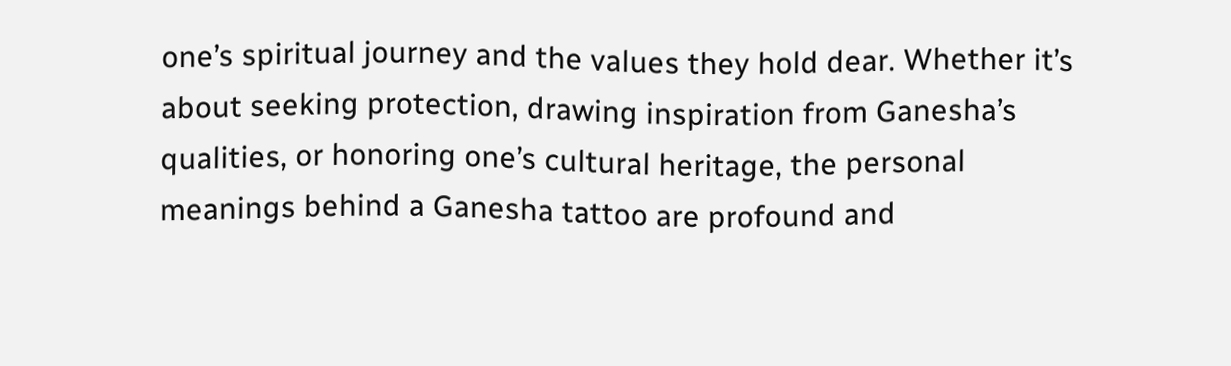one’s spiritual journey and the values they hold dear. Whether it’s about seeking protection, drawing inspiration from Ganesha’s qualities, or honoring one’s cultural heritage, the personal meanings behind a Ganesha tattoo are profound and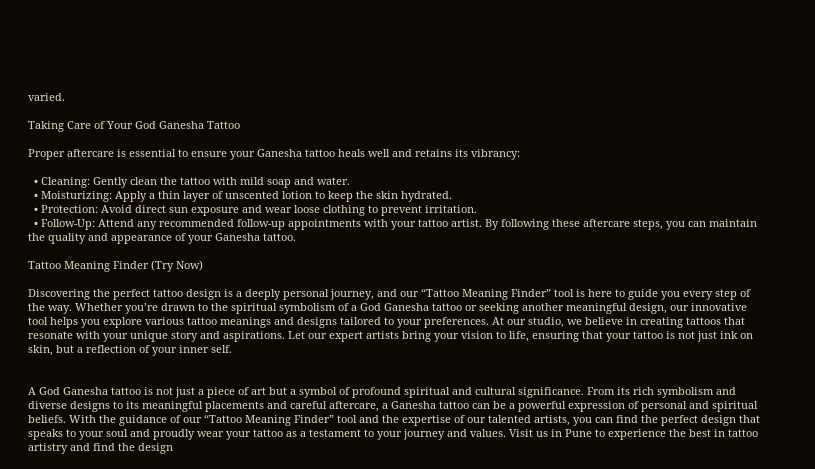varied.

Taking Care of Your God Ganesha Tattoo

Proper aftercare is essential to ensure your Ganesha tattoo heals well and retains its vibrancy:

  • Cleaning: Gently clean the tattoo with mild soap and water.
  • Moisturizing: Apply a thin layer of unscented lotion to keep the skin hydrated.
  • Protection: Avoid direct sun exposure and wear loose clothing to prevent irritation.
  • Follow-Up: Attend any recommended follow-up appointments with your tattoo artist. By following these aftercare steps, you can maintain the quality and appearance of your Ganesha tattoo.

Tattoo Meaning Finder (Try Now)

Discovering the perfect tattoo design is a deeply personal journey, and our “Tattoo Meaning Finder” tool is here to guide you every step of the way. Whether you’re drawn to the spiritual symbolism of a God Ganesha tattoo or seeking another meaningful design, our innovative tool helps you explore various tattoo meanings and designs tailored to your preferences. At our studio, we believe in creating tattoos that resonate with your unique story and aspirations. Let our expert artists bring your vision to life, ensuring that your tattoo is not just ink on skin, but a reflection of your inner self.


A God Ganesha tattoo is not just a piece of art but a symbol of profound spiritual and cultural significance. From its rich symbolism and diverse designs to its meaningful placements and careful aftercare, a Ganesha tattoo can be a powerful expression of personal and spiritual beliefs. With the guidance of our “Tattoo Meaning Finder” tool and the expertise of our talented artists, you can find the perfect design that speaks to your soul and proudly wear your tattoo as a testament to your journey and values. Visit us in Pune to experience the best in tattoo artistry and find the design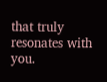that truly resonates with you.